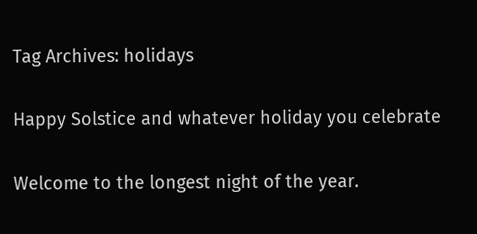Tag Archives: holidays

Happy Solstice and whatever holiday you celebrate

Welcome to the longest night of the year.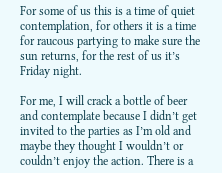For some of us this is a time of quiet contemplation, for others it is a time for raucous partying to make sure the sun returns, for the rest of us it’s Friday night.

For me, I will crack a bottle of beer and contemplate because I didn’t get invited to the parties as I’m old and maybe they thought I wouldn’t or couldn’t enjoy the action. There is a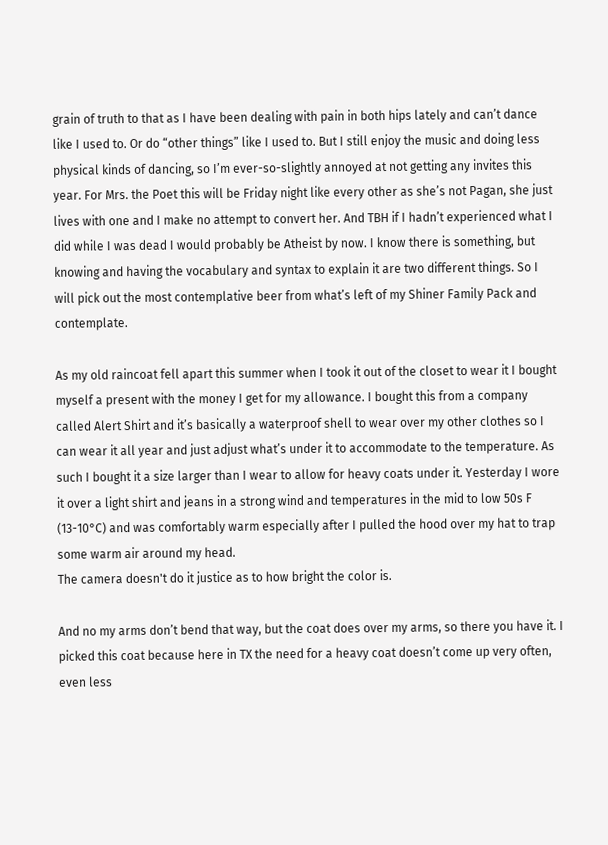grain of truth to that as I have been dealing with pain in both hips lately and can’t dance like I used to. Or do “other things” like I used to. But I still enjoy the music and doing less physical kinds of dancing, so I’m ever-so-slightly annoyed at not getting any invites this year. For Mrs. the Poet this will be Friday night like every other as she’s not Pagan, she just lives with one and I make no attempt to convert her. And TBH if I hadn’t experienced what I did while I was dead I would probably be Atheist by now. I know there is something, but knowing and having the vocabulary and syntax to explain it are two different things. So I will pick out the most contemplative beer from what’s left of my Shiner Family Pack and contemplate.

As my old raincoat fell apart this summer when I took it out of the closet to wear it I bought myself a present with the money I get for my allowance. I bought this from a company called Alert Shirt and it’s basically a waterproof shell to wear over my other clothes so I can wear it all year and just adjust what’s under it to accommodate to the temperature. As such I bought it a size larger than I wear to allow for heavy coats under it. Yesterday I wore it over a light shirt and jeans in a strong wind and temperatures in the mid to low 50s F (13-10°C) and was comfortably warm especially after I pulled the hood over my hat to trap some warm air around my head.
The camera doesn't do it justice as to how bright the color is.

And no my arms don’t bend that way, but the coat does over my arms, so there you have it. I picked this coat because here in TX the need for a heavy coat doesn’t come up very often, even less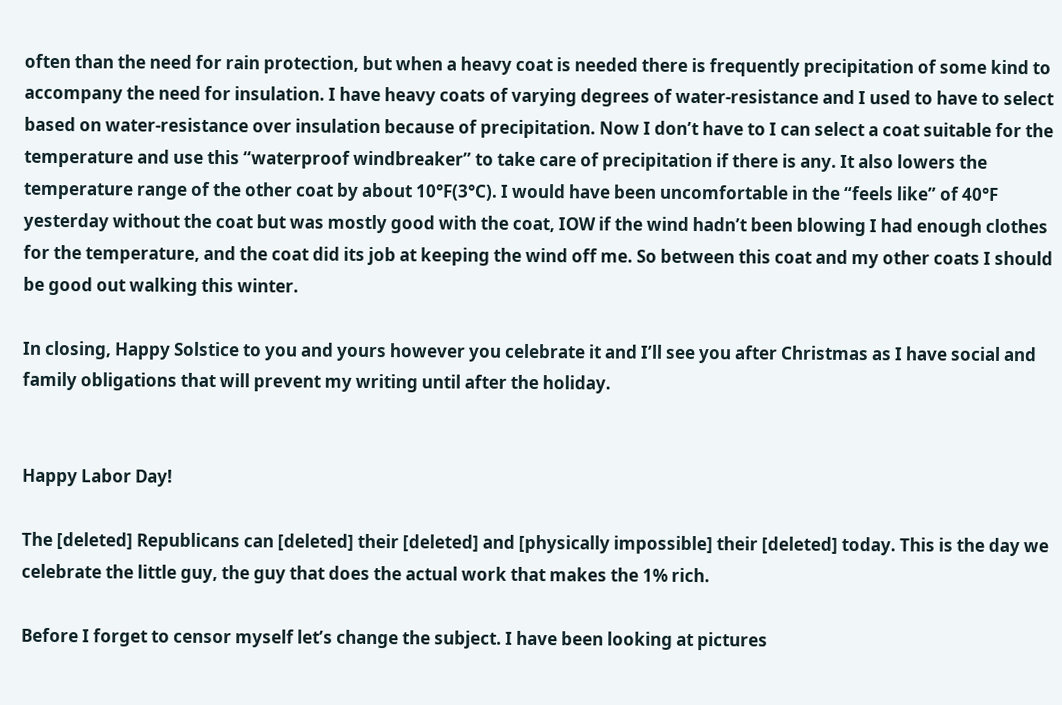often than the need for rain protection, but when a heavy coat is needed there is frequently precipitation of some kind to accompany the need for insulation. I have heavy coats of varying degrees of water-resistance and I used to have to select based on water-resistance over insulation because of precipitation. Now I don’t have to I can select a coat suitable for the temperature and use this “waterproof windbreaker” to take care of precipitation if there is any. It also lowers the temperature range of the other coat by about 10°F(3°C). I would have been uncomfortable in the “feels like” of 40°F yesterday without the coat but was mostly good with the coat, IOW if the wind hadn’t been blowing I had enough clothes for the temperature, and the coat did its job at keeping the wind off me. So between this coat and my other coats I should be good out walking this winter.

In closing, Happy Solstice to you and yours however you celebrate it and I’ll see you after Christmas as I have social and family obligations that will prevent my writing until after the holiday.


Happy Labor Day!

The [deleted] Republicans can [deleted] their [deleted] and [physically impossible] their [deleted] today. This is the day we celebrate the little guy, the guy that does the actual work that makes the 1% rich.

Before I forget to censor myself let’s change the subject. I have been looking at pictures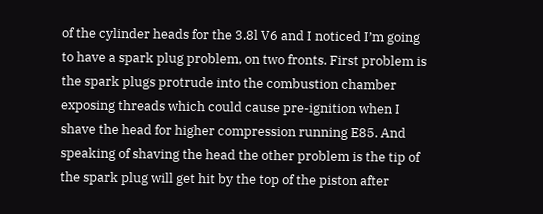of the cylinder heads for the 3.8l V6 and I noticed I’m going to have a spark plug problem, on two fronts. First problem is the spark plugs protrude into the combustion chamber exposing threads which could cause pre-ignition when I shave the head for higher compression running E85. And speaking of shaving the head the other problem is the tip of the spark plug will get hit by the top of the piston after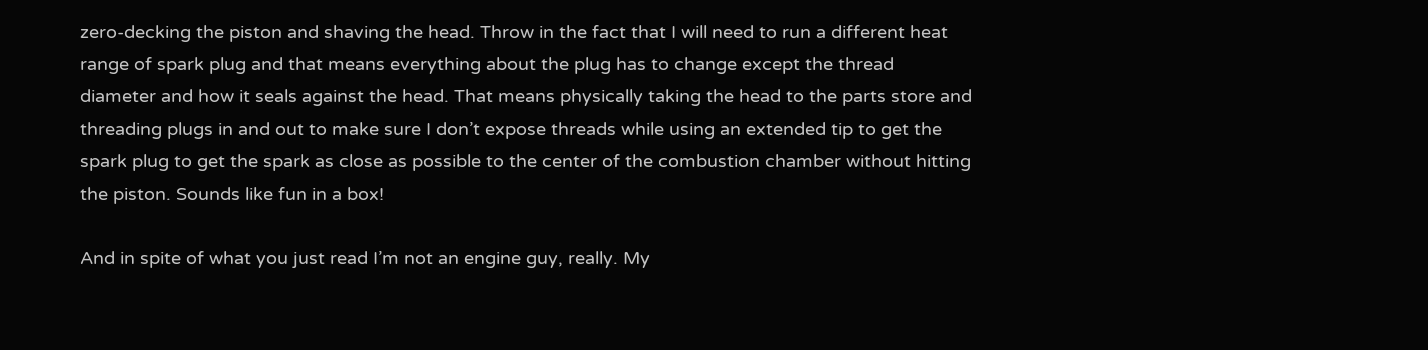zero-decking the piston and shaving the head. Throw in the fact that I will need to run a different heat range of spark plug and that means everything about the plug has to change except the thread diameter and how it seals against the head. That means physically taking the head to the parts store and threading plugs in and out to make sure I don’t expose threads while using an extended tip to get the spark plug to get the spark as close as possible to the center of the combustion chamber without hitting the piston. Sounds like fun in a box!

And in spite of what you just read I’m not an engine guy, really. My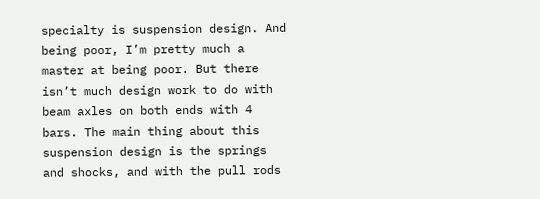specialty is suspension design. And being poor, I’m pretty much a master at being poor. But there isn’t much design work to do with beam axles on both ends with 4 bars. The main thing about this suspension design is the springs and shocks, and with the pull rods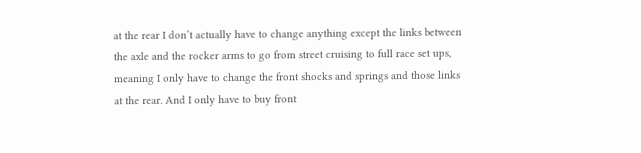at the rear I don’t actually have to change anything except the links between the axle and the rocker arms to go from street cruising to full race set ups, meaning I only have to change the front shocks and springs and those links at the rear. And I only have to buy front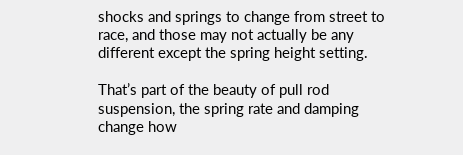shocks and springs to change from street to race, and those may not actually be any different except the spring height setting.

That’s part of the beauty of pull rod suspension, the spring rate and damping change how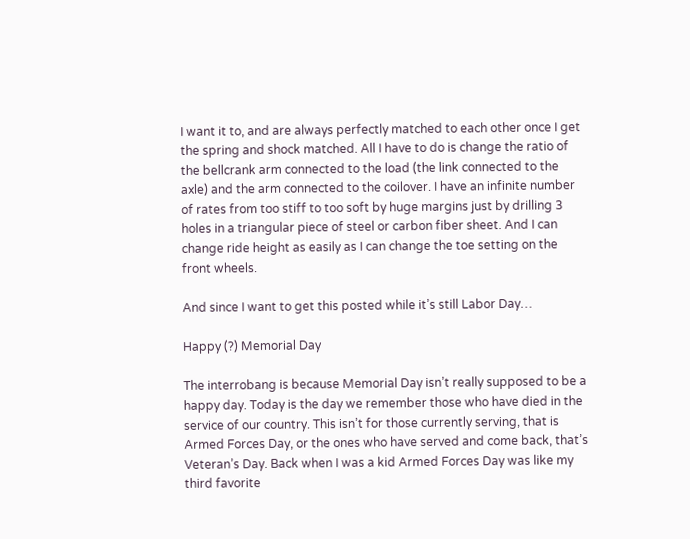I want it to, and are always perfectly matched to each other once I get the spring and shock matched. All I have to do is change the ratio of the bellcrank arm connected to the load (the link connected to the axle) and the arm connected to the coilover. I have an infinite number of rates from too stiff to too soft by huge margins just by drilling 3 holes in a triangular piece of steel or carbon fiber sheet. And I can change ride height as easily as I can change the toe setting on the front wheels.

And since I want to get this posted while it’s still Labor Day…

Happy (?) Memorial Day

The interrobang is because Memorial Day isn’t really supposed to be a happy day. Today is the day we remember those who have died in the service of our country. This isn’t for those currently serving, that is Armed Forces Day, or the ones who have served and come back, that’s Veteran’s Day. Back when I was a kid Armed Forces Day was like my third favorite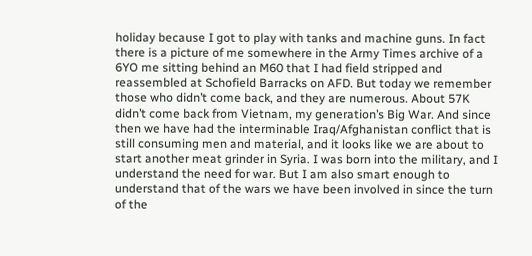holiday because I got to play with tanks and machine guns. In fact there is a picture of me somewhere in the Army Times archive of a 6YO me sitting behind an M60 that I had field stripped and reassembled at Schofield Barracks on AFD. But today we remember those who didn’t come back, and they are numerous. About 57K didn’t come back from Vietnam, my generation’s Big War. And since then we have had the interminable Iraq/Afghanistan conflict that is still consuming men and material, and it looks like we are about to start another meat grinder in Syria. I was born into the military, and I understand the need for war. But I am also smart enough to understand that of the wars we have been involved in since the turn of the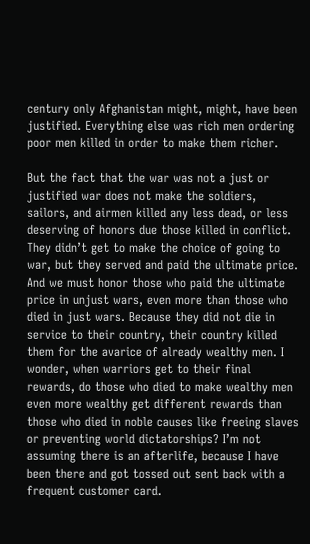century only Afghanistan might, might, have been justified. Everything else was rich men ordering poor men killed in order to make them richer.

But the fact that the war was not a just or justified war does not make the soldiers, sailors, and airmen killed any less dead, or less deserving of honors due those killed in conflict. They didn’t get to make the choice of going to war, but they served and paid the ultimate price. And we must honor those who paid the ultimate price in unjust wars, even more than those who died in just wars. Because they did not die in service to their country, their country killed them for the avarice of already wealthy men. I wonder, when warriors get to their final rewards, do those who died to make wealthy men even more wealthy get different rewards than those who died in noble causes like freeing slaves or preventing world dictatorships? I’m not assuming there is an afterlife, because I have been there and got tossed out sent back with a frequent customer card.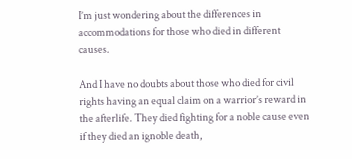I’m just wondering about the differences in accommodations for those who died in different causes.

And I have no doubts about those who died for civil rights having an equal claim on a warrior’s reward in the afterlife. They died fighting for a noble cause even if they died an ignoble death,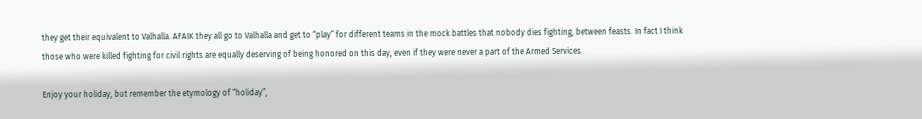they get their equivalent to Valhalla. AFAIK they all go to Valhalla and get to “play” for different teams in the mock battles that nobody dies fighting, between feasts. In fact I think those who were killed fighting for civil rights are equally deserving of being honored on this day, even if they were never a part of the Armed Services.

Enjoy your holiday, but remember the etymology of “holiday”,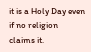it is a Holy Day even if no religion claims it.